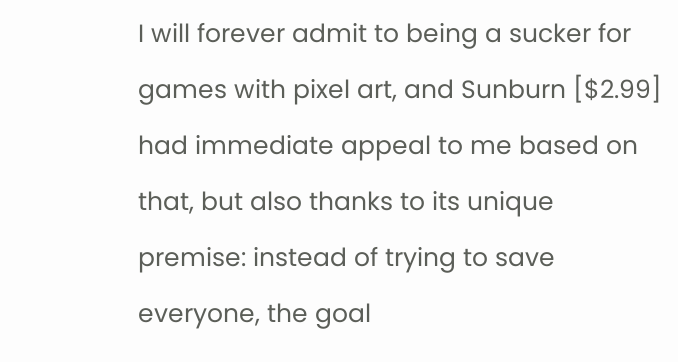I will forever admit to being a sucker for games with pixel art, and Sunburn [$2.99] had immediate appeal to me based on that, but also thanks to its unique premise: instead of trying to save everyone, the goal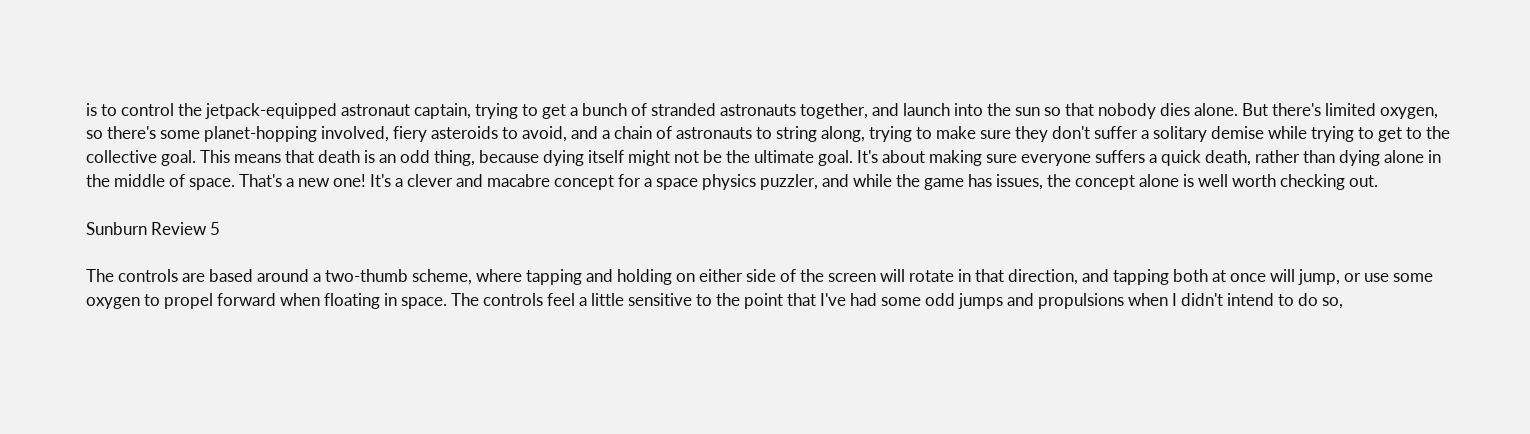is to control the jetpack-equipped astronaut captain, trying to get a bunch of stranded astronauts together, and launch into the sun so that nobody dies alone. But there's limited oxygen, so there's some planet-hopping involved, fiery asteroids to avoid, and a chain of astronauts to string along, trying to make sure they don't suffer a solitary demise while trying to get to the collective goal. This means that death is an odd thing, because dying itself might not be the ultimate goal. It's about making sure everyone suffers a quick death, rather than dying alone in the middle of space. That's a new one! It's a clever and macabre concept for a space physics puzzler, and while the game has issues, the concept alone is well worth checking out.

Sunburn Review 5

The controls are based around a two-thumb scheme, where tapping and holding on either side of the screen will rotate in that direction, and tapping both at once will jump, or use some oxygen to propel forward when floating in space. The controls feel a little sensitive to the point that I've had some odd jumps and propulsions when I didn't intend to do so,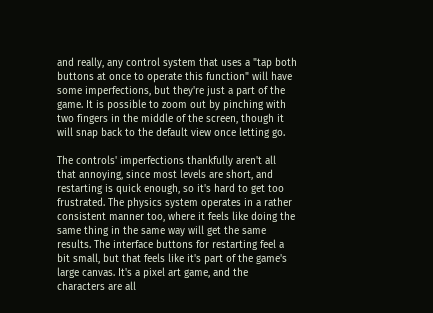and really, any control system that uses a "tap both buttons at once to operate this function" will have some imperfections, but they're just a part of the game. It is possible to zoom out by pinching with two fingers in the middle of the screen, though it will snap back to the default view once letting go.

The controls' imperfections thankfully aren't all that annoying, since most levels are short, and restarting is quick enough, so it's hard to get too frustrated. The physics system operates in a rather consistent manner too, where it feels like doing the same thing in the same way will get the same results. The interface buttons for restarting feel a bit small, but that feels like it's part of the game's large canvas. It's a pixel art game, and the characters are all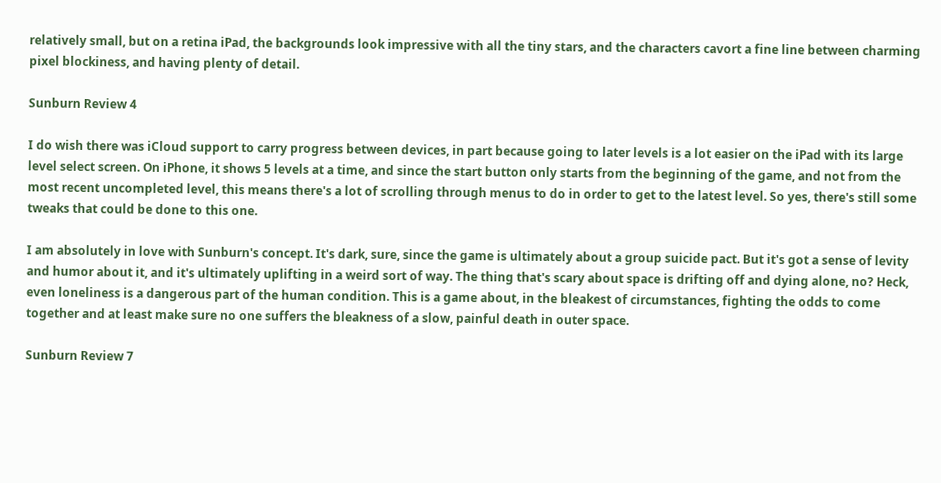relatively small, but on a retina iPad, the backgrounds look impressive with all the tiny stars, and the characters cavort a fine line between charming pixel blockiness, and having plenty of detail.

Sunburn Review 4

I do wish there was iCloud support to carry progress between devices, in part because going to later levels is a lot easier on the iPad with its large level select screen. On iPhone, it shows 5 levels at a time, and since the start button only starts from the beginning of the game, and not from the most recent uncompleted level, this means there's a lot of scrolling through menus to do in order to get to the latest level. So yes, there's still some tweaks that could be done to this one.

I am absolutely in love with Sunburn's concept. It's dark, sure, since the game is ultimately about a group suicide pact. But it's got a sense of levity and humor about it, and it's ultimately uplifting in a weird sort of way. The thing that's scary about space is drifting off and dying alone, no? Heck, even loneliness is a dangerous part of the human condition. This is a game about, in the bleakest of circumstances, fighting the odds to come together and at least make sure no one suffers the bleakness of a slow, painful death in outer space.

Sunburn Review 7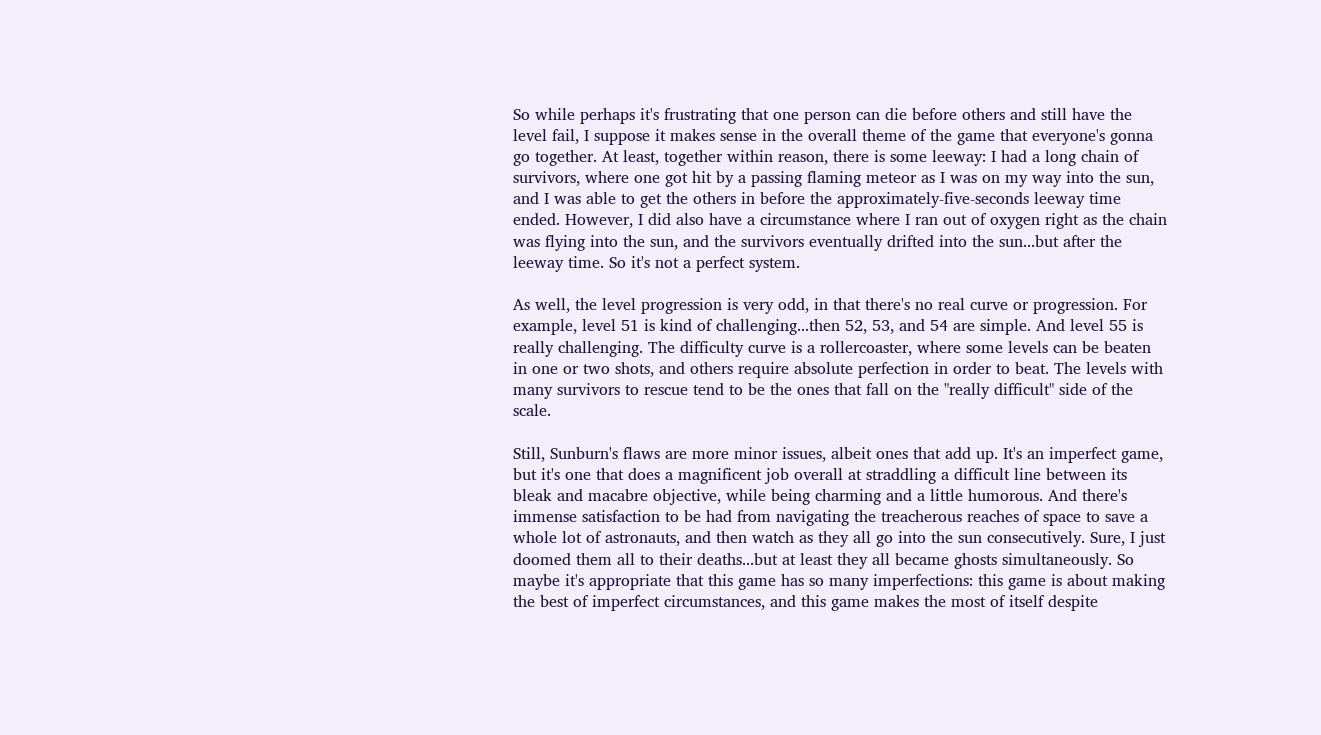So while perhaps it's frustrating that one person can die before others and still have the level fail, I suppose it makes sense in the overall theme of the game that everyone's gonna go together. At least, together within reason, there is some leeway: I had a long chain of survivors, where one got hit by a passing flaming meteor as I was on my way into the sun, and I was able to get the others in before the approximately-five-seconds leeway time ended. However, I did also have a circumstance where I ran out of oxygen right as the chain was flying into the sun, and the survivors eventually drifted into the sun...but after the leeway time. So it's not a perfect system.

As well, the level progression is very odd, in that there's no real curve or progression. For example, level 51 is kind of challenging...then 52, 53, and 54 are simple. And level 55 is really challenging. The difficulty curve is a rollercoaster, where some levels can be beaten in one or two shots, and others require absolute perfection in order to beat. The levels with many survivors to rescue tend to be the ones that fall on the "really difficult" side of the scale.

Still, Sunburn's flaws are more minor issues, albeit ones that add up. It's an imperfect game, but it's one that does a magnificent job overall at straddling a difficult line between its bleak and macabre objective, while being charming and a little humorous. And there's immense satisfaction to be had from navigating the treacherous reaches of space to save a whole lot of astronauts, and then watch as they all go into the sun consecutively. Sure, I just doomed them all to their deaths...but at least they all became ghosts simultaneously. So maybe it's appropriate that this game has so many imperfections: this game is about making the best of imperfect circumstances, and this game makes the most of itself despite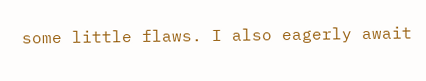some little flaws. I also eagerly await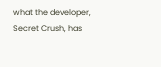what the developer, Secret Crush, has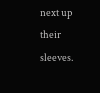next up their sleeves.